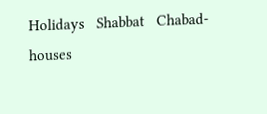Holidays   Shabbat   Chabad-houses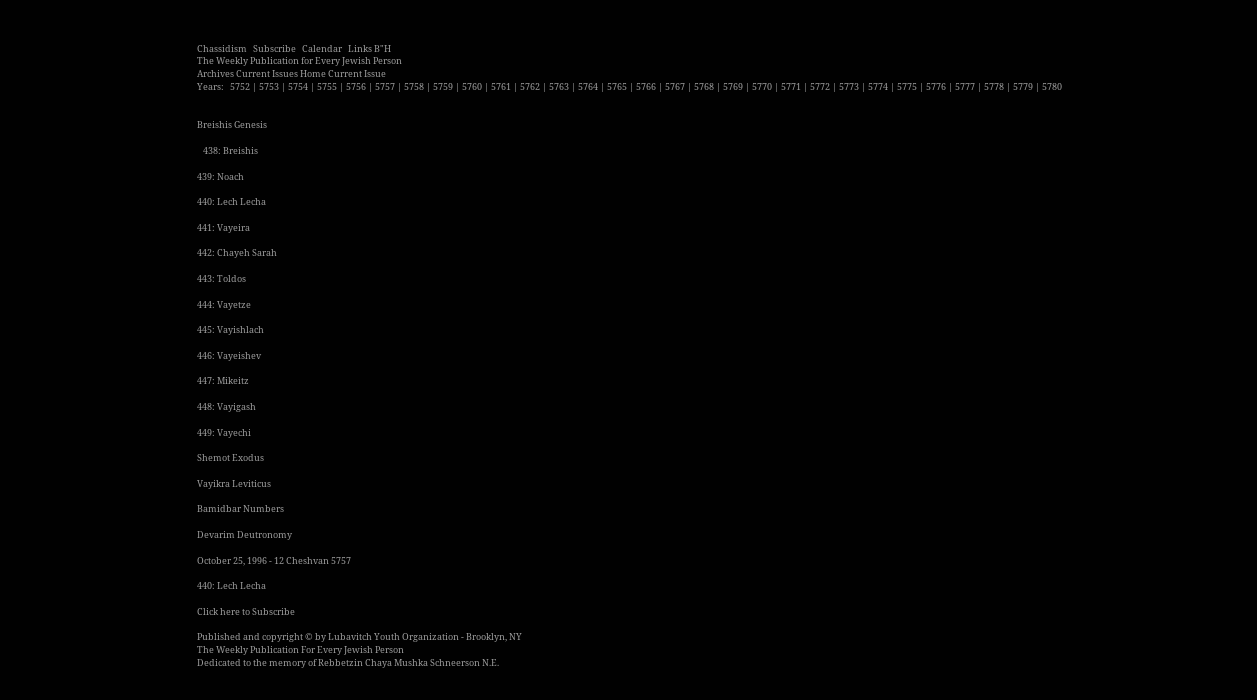Chassidism   Subscribe   Calendar   Links B"H
The Weekly Publication for Every Jewish Person
Archives Current Issues Home Current Issue
Years:   5752 | 5753 | 5754 | 5755 | 5756 | 5757 | 5758 | 5759 | 5760 | 5761 | 5762 | 5763 | 5764 | 5765 | 5766 | 5767 | 5768 | 5769 | 5770 | 5771 | 5772 | 5773 | 5774 | 5775 | 5776 | 5777 | 5778 | 5779 | 5780


Breishis Genesis

   438: Breishis

439: Noach

440: Lech Lecha

441: Vayeira

442: Chayeh Sarah

443: Toldos

444: Vayetze

445: Vayishlach

446: Vayeishev

447: Mikeitz

448: Vayigash

449: Vayechi

Shemot Exodus

Vayikra Leviticus

Bamidbar Numbers

Devarim Deutronomy

October 25, 1996 - 12 Cheshvan 5757

440: Lech Lecha

Click here to Subscribe

Published and copyright © by Lubavitch Youth Organization - Brooklyn, NY
The Weekly Publication For Every Jewish Person
Dedicated to the memory of Rebbetzin Chaya Mushka Schneerson N.E.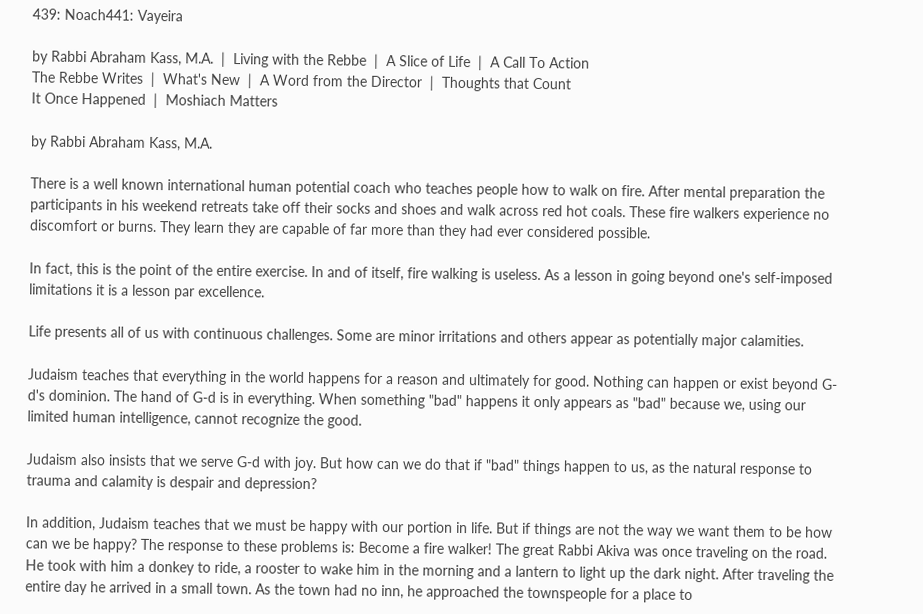439: Noach441: Vayeira

by Rabbi Abraham Kass, M.A.  |  Living with the Rebbe  |  A Slice of Life  |  A Call To Action
The Rebbe Writes  |  What's New  |  A Word from the Director  |  Thoughts that Count
It Once Happened  |  Moshiach Matters

by Rabbi Abraham Kass, M.A.

There is a well known international human potential coach who teaches people how to walk on fire. After mental preparation the participants in his weekend retreats take off their socks and shoes and walk across red hot coals. These fire walkers experience no discomfort or burns. They learn they are capable of far more than they had ever considered possible.

In fact, this is the point of the entire exercise. In and of itself, fire walking is useless. As a lesson in going beyond one's self-imposed limitations it is a lesson par excellence.

Life presents all of us with continuous challenges. Some are minor irritations and others appear as potentially major calamities.

Judaism teaches that everything in the world happens for a reason and ultimately for good. Nothing can happen or exist beyond G-d's dominion. The hand of G-d is in everything. When something "bad" happens it only appears as "bad" because we, using our limited human intelligence, cannot recognize the good.

Judaism also insists that we serve G-d with joy. But how can we do that if "bad" things happen to us, as the natural response to trauma and calamity is despair and depression?

In addition, Judaism teaches that we must be happy with our portion in life. But if things are not the way we want them to be how can we be happy? The response to these problems is: Become a fire walker! The great Rabbi Akiva was once traveling on the road. He took with him a donkey to ride, a rooster to wake him in the morning and a lantern to light up the dark night. After traveling the entire day he arrived in a small town. As the town had no inn, he approached the townspeople for a place to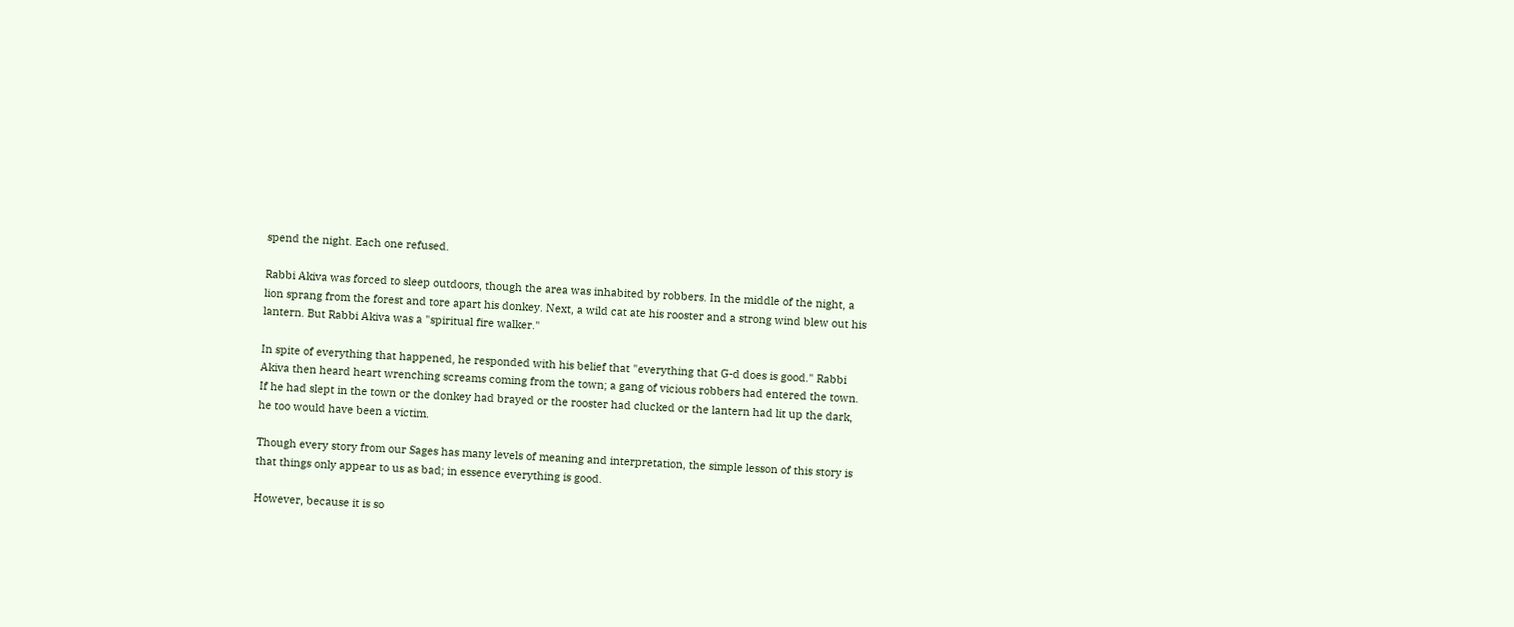spend the night. Each one refused.

Rabbi Akiva was forced to sleep outdoors, though the area was inhabited by robbers. In the middle of the night, a lion sprang from the forest and tore apart his donkey. Next, a wild cat ate his rooster and a strong wind blew out his lantern. But Rabbi Akiva was a "spiritual fire walker."

In spite of everything that happened, he responded with his belief that "everything that G-d does is good." Rabbi Akiva then heard heart wrenching screams coming from the town; a gang of vicious robbers had entered the town. If he had slept in the town or the donkey had brayed or the rooster had clucked or the lantern had lit up the dark, he too would have been a victim.

Though every story from our Sages has many levels of meaning and interpretation, the simple lesson of this story is that things only appear to us as bad; in essence everything is good.

However, because it is so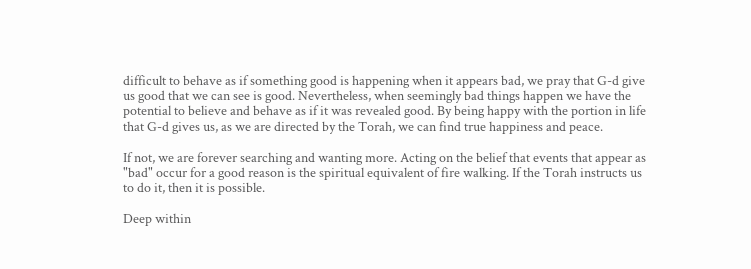difficult to behave as if something good is happening when it appears bad, we pray that G-d give us good that we can see is good. Nevertheless, when seemingly bad things happen we have the potential to believe and behave as if it was revealed good. By being happy with the portion in life that G-d gives us, as we are directed by the Torah, we can find true happiness and peace.

If not, we are forever searching and wanting more. Acting on the belief that events that appear as "bad" occur for a good reason is the spiritual equivalent of fire walking. If the Torah instructs us to do it, then it is possible.

Deep within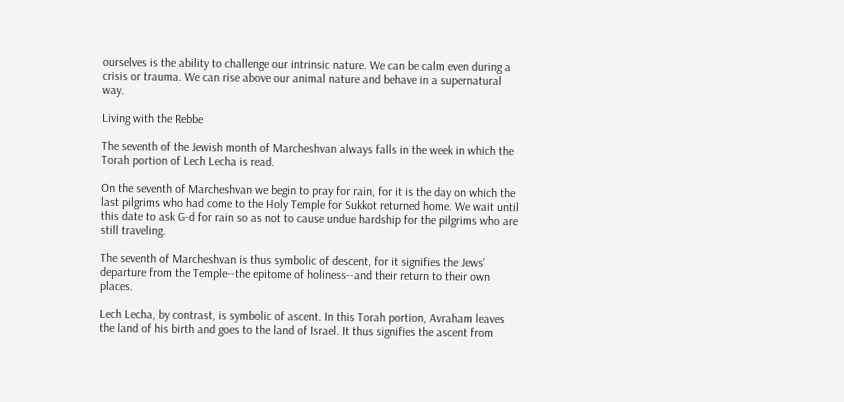ourselves is the ability to challenge our intrinsic nature. We can be calm even during a crisis or trauma. We can rise above our animal nature and behave in a supernatural way.

Living with the Rebbe

The seventh of the Jewish month of Marcheshvan always falls in the week in which the Torah portion of Lech Lecha is read.

On the seventh of Marcheshvan we begin to pray for rain, for it is the day on which the last pilgrims who had come to the Holy Temple for Sukkot returned home. We wait until this date to ask G-d for rain so as not to cause undue hardship for the pilgrims who are still traveling.

The seventh of Marcheshvan is thus symbolic of descent, for it signifies the Jews' departure from the Temple--the epitome of holiness--and their return to their own places.

Lech Lecha, by contrast, is symbolic of ascent. In this Torah portion, Avraham leaves the land of his birth and goes to the land of Israel. It thus signifies the ascent from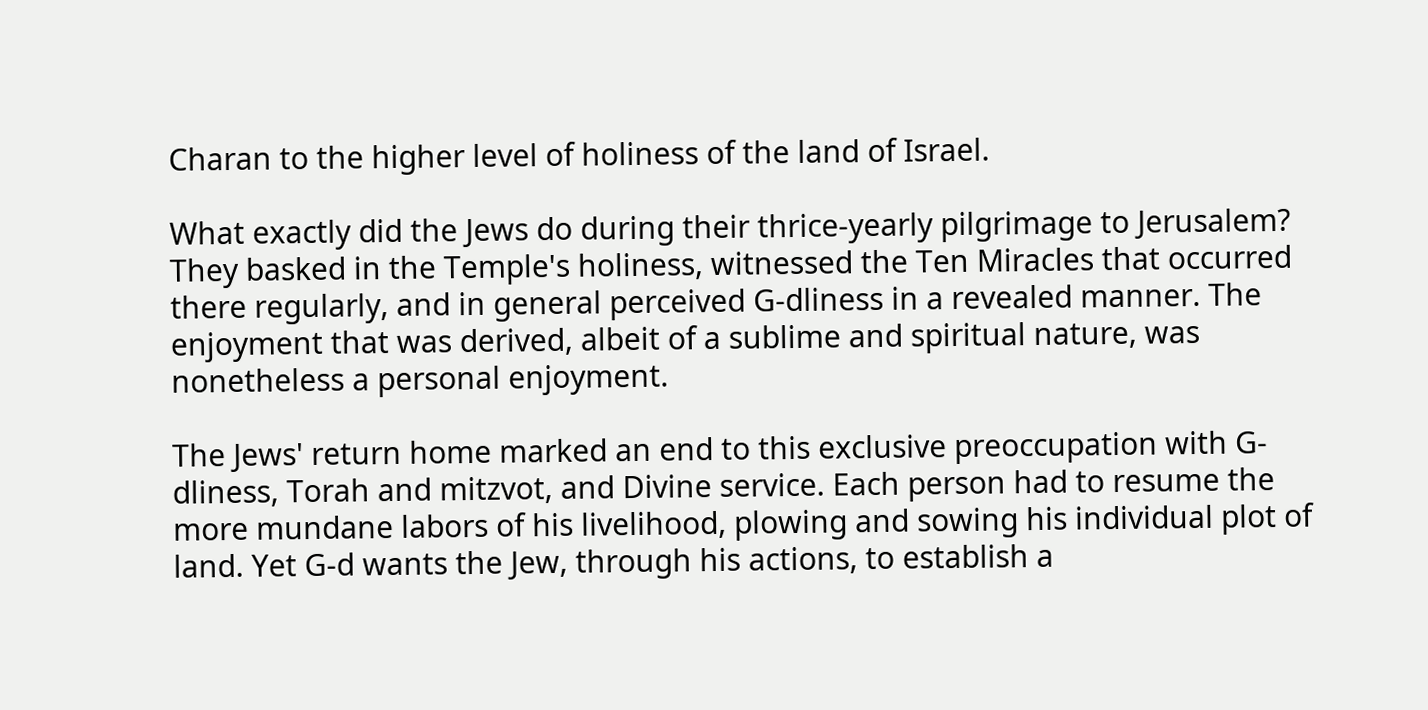Charan to the higher level of holiness of the land of Israel.

What exactly did the Jews do during their thrice-yearly pilgrimage to Jerusalem? They basked in the Temple's holiness, witnessed the Ten Miracles that occurred there regularly, and in general perceived G-dliness in a revealed manner. The enjoyment that was derived, albeit of a sublime and spiritual nature, was nonetheless a personal enjoyment.

The Jews' return home marked an end to this exclusive preoccupation with G-dliness, Torah and mitzvot, and Divine service. Each person had to resume the more mundane labors of his livelihood, plowing and sowing his individual plot of land. Yet G-d wants the Jew, through his actions, to establish a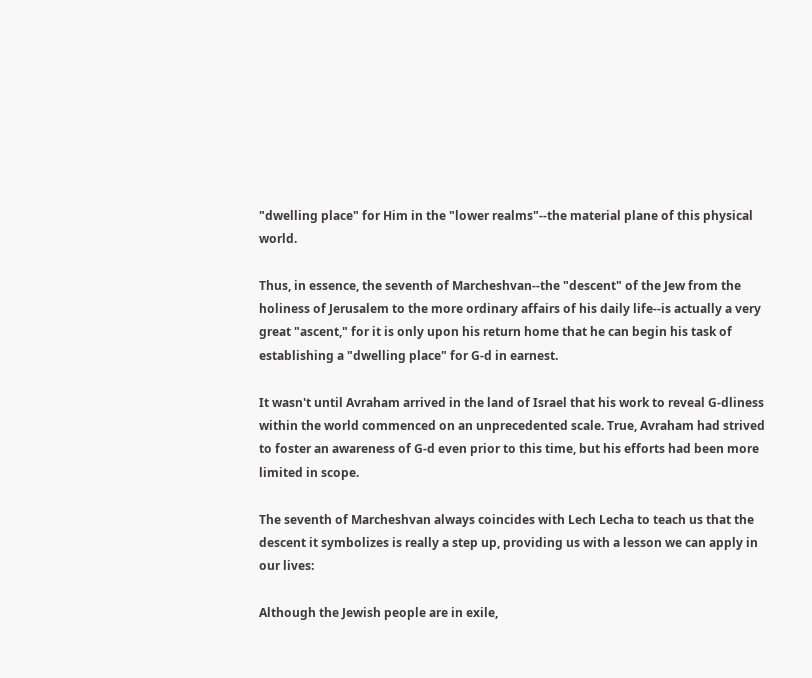"dwelling place" for Him in the "lower realms"--the material plane of this physical world.

Thus, in essence, the seventh of Marcheshvan--the "descent" of the Jew from the holiness of Jerusalem to the more ordinary affairs of his daily life--is actually a very great "ascent," for it is only upon his return home that he can begin his task of establishing a "dwelling place" for G-d in earnest.

It wasn't until Avraham arrived in the land of Israel that his work to reveal G-dliness within the world commenced on an unprecedented scale. True, Avraham had strived to foster an awareness of G-d even prior to this time, but his efforts had been more limited in scope.

The seventh of Marcheshvan always coincides with Lech Lecha to teach us that the descent it symbolizes is really a step up, providing us with a lesson we can apply in our lives:

Although the Jewish people are in exile,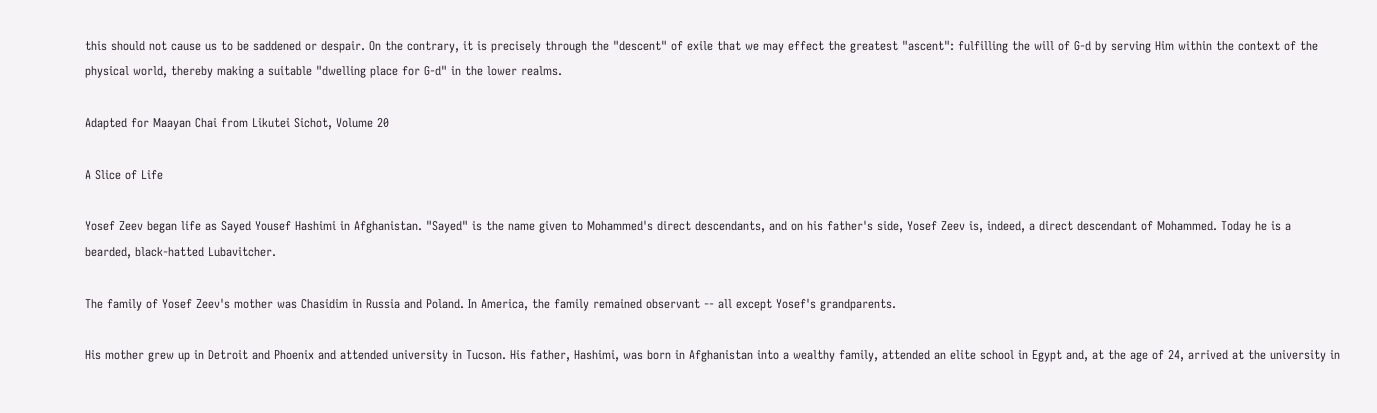this should not cause us to be saddened or despair. On the contrary, it is precisely through the "descent" of exile that we may effect the greatest "ascent": fulfilling the will of G-d by serving Him within the context of the physical world, thereby making a suitable "dwelling place for G-d" in the lower realms.

Adapted for Maayan Chai from Likutei Sichot, Volume 20

A Slice of Life

Yosef Zeev began life as Sayed Yousef Hashimi in Afghanistan. "Sayed" is the name given to Mohammed's direct descendants, and on his father's side, Yosef Zeev is, indeed, a direct descendant of Mohammed. Today he is a bearded, black-hatted Lubavitcher.

The family of Yosef Zeev's mother was Chasidim in Russia and Poland. In America, the family remained observant -- all except Yosef's grandparents.

His mother grew up in Detroit and Phoenix and attended university in Tucson. His father, Hashimi, was born in Afghanistan into a wealthy family, attended an elite school in Egypt and, at the age of 24, arrived at the university in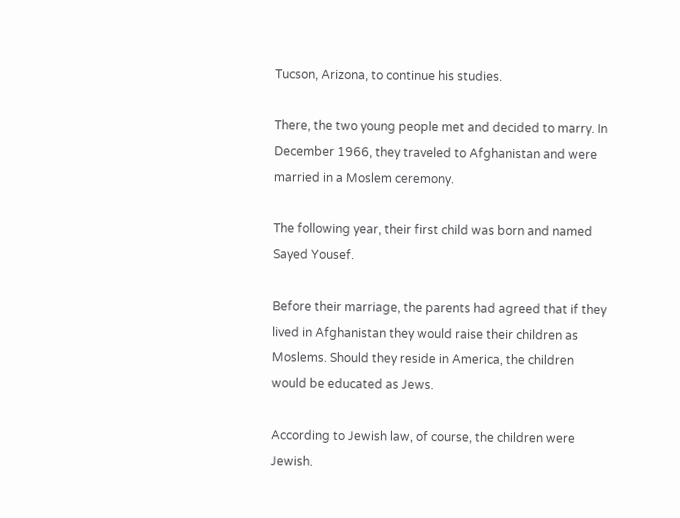Tucson, Arizona, to continue his studies.

There, the two young people met and decided to marry. In December 1966, they traveled to Afghanistan and were married in a Moslem ceremony.

The following year, their first child was born and named Sayed Yousef.

Before their marriage, the parents had agreed that if they lived in Afghanistan they would raise their children as Moslems. Should they reside in America, the children would be educated as Jews.

According to Jewish law, of course, the children were Jewish.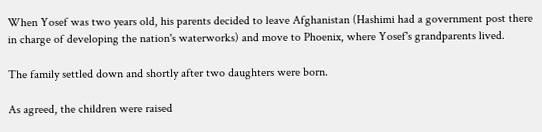When Yosef was two years old, his parents decided to leave Afghanistan (Hashimi had a government post there in charge of developing the nation's waterworks) and move to Phoenix, where Yosef's grandparents lived.

The family settled down and shortly after two daughters were born.

As agreed, the children were raised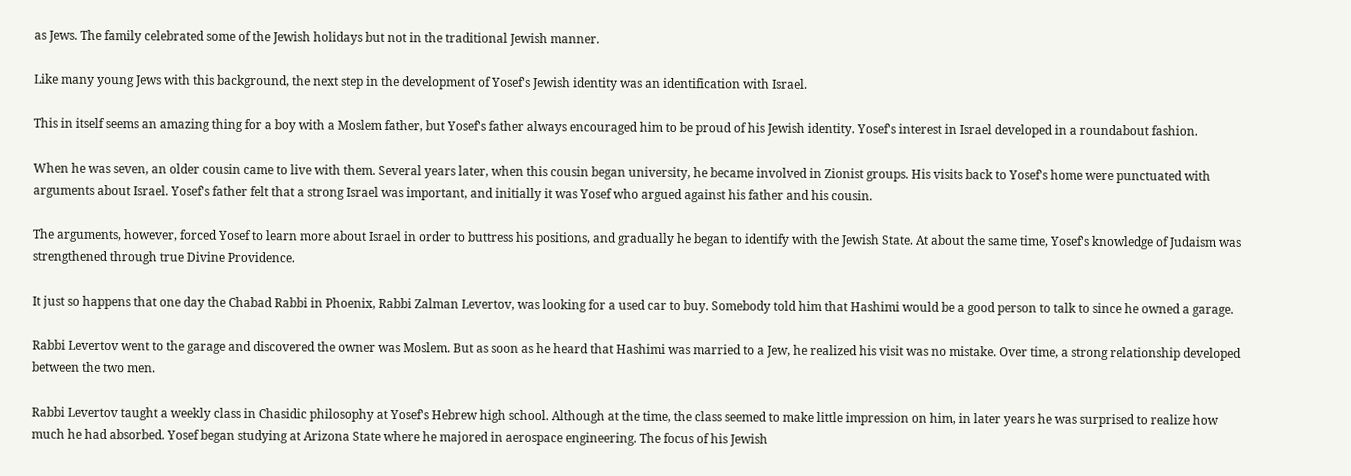as Jews. The family celebrated some of the Jewish holidays but not in the traditional Jewish manner.

Like many young Jews with this background, the next step in the development of Yosef's Jewish identity was an identification with Israel.

This in itself seems an amazing thing for a boy with a Moslem father, but Yosef's father always encouraged him to be proud of his Jewish identity. Yosef's interest in Israel developed in a roundabout fashion.

When he was seven, an older cousin came to live with them. Several years later, when this cousin began university, he became involved in Zionist groups. His visits back to Yosef's home were punctuated with arguments about Israel. Yosef's father felt that a strong Israel was important, and initially it was Yosef who argued against his father and his cousin.

The arguments, however, forced Yosef to learn more about Israel in order to buttress his positions, and gradually he began to identify with the Jewish State. At about the same time, Yosef's knowledge of Judaism was strengthened through true Divine Providence.

It just so happens that one day the Chabad Rabbi in Phoenix, Rabbi Zalman Levertov, was looking for a used car to buy. Somebody told him that Hashimi would be a good person to talk to since he owned a garage.

Rabbi Levertov went to the garage and discovered the owner was Moslem. But as soon as he heard that Hashimi was married to a Jew, he realized his visit was no mistake. Over time, a strong relationship developed between the two men.

Rabbi Levertov taught a weekly class in Chasidic philosophy at Yosef's Hebrew high school. Although at the time, the class seemed to make little impression on him, in later years he was surprised to realize how much he had absorbed. Yosef began studying at Arizona State where he majored in aerospace engineering. The focus of his Jewish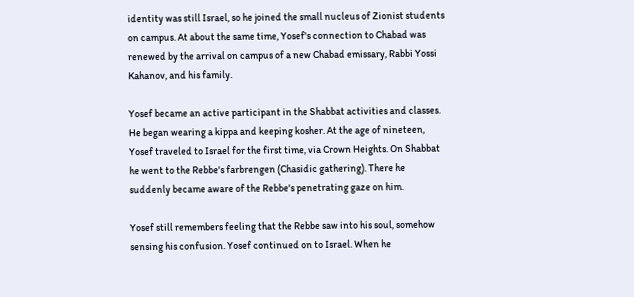identity was still Israel, so he joined the small nucleus of Zionist students on campus. At about the same time, Yosef's connection to Chabad was renewed by the arrival on campus of a new Chabad emissary, Rabbi Yossi Kahanov, and his family.

Yosef became an active participant in the Shabbat activities and classes. He began wearing a kippa and keeping kosher. At the age of nineteen, Yosef traveled to Israel for the first time, via Crown Heights. On Shabbat he went to the Rebbe's farbrengen (Chasidic gathering). There he suddenly became aware of the Rebbe's penetrating gaze on him.

Yosef still remembers feeling that the Rebbe saw into his soul, somehow sensing his confusion. Yosef continued on to Israel. When he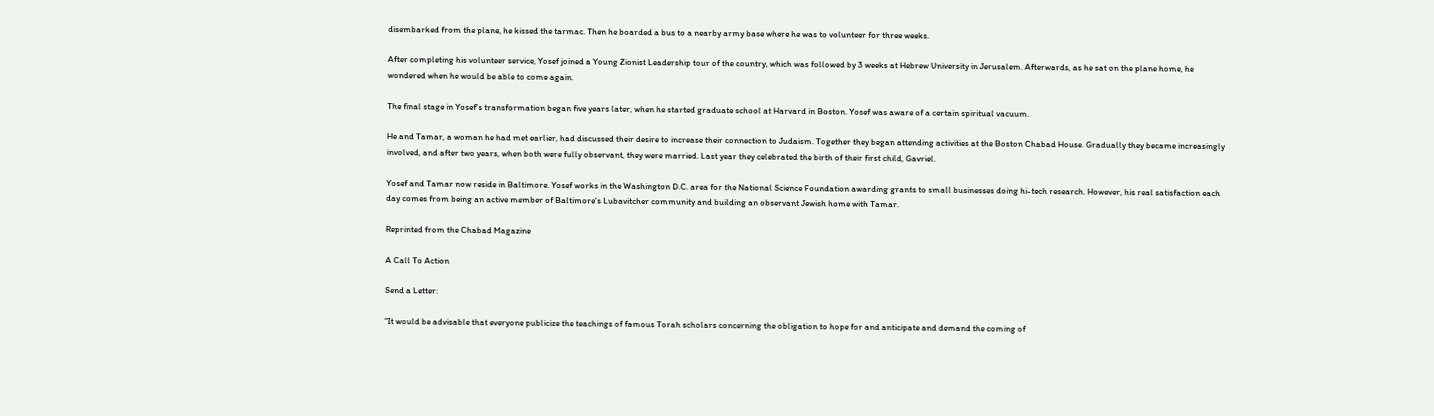disembarked from the plane, he kissed the tarmac. Then he boarded a bus to a nearby army base where he was to volunteer for three weeks.

After completing his volunteer service, Yosef joined a Young Zionist Leadership tour of the country, which was followed by 3 weeks at Hebrew University in Jerusalem. Afterwards, as he sat on the plane home, he wondered when he would be able to come again.

The final stage in Yosef's transformation began five years later, when he started graduate school at Harvard in Boston. Yosef was aware of a certain spiritual vacuum.

He and Tamar, a woman he had met earlier, had discussed their desire to increase their connection to Judaism. Together they began attending activities at the Boston Chabad House. Gradually they became increasingly involved, and after two years, when both were fully observant, they were married. Last year they celebrated the birth of their first child, Gavriel.

Yosef and Tamar now reside in Baltimore. Yosef works in the Washington D.C. area for the National Science Foundation awarding grants to small businesses doing hi-tech research. However, his real satisfaction each day comes from being an active member of Baltimore's Lubavitcher community and building an observant Jewish home with Tamar.

Reprinted from the Chabad Magazine

A Call To Action

Send a Letter:

"It would be advisable that everyone publicize the teachings of famous Torah scholars concerning the obligation to hope for and anticipate and demand the coming of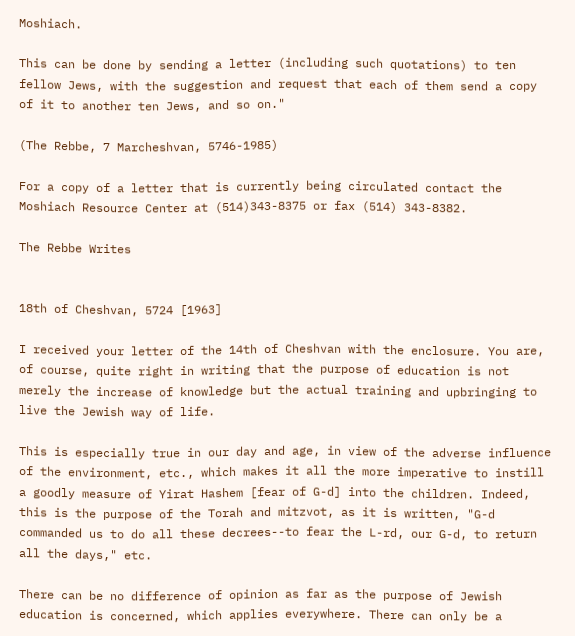Moshiach.

This can be done by sending a letter (including such quotations) to ten fellow Jews, with the suggestion and request that each of them send a copy of it to another ten Jews, and so on."

(The Rebbe, 7 Marcheshvan, 5746-1985)

For a copy of a letter that is currently being circulated contact the Moshiach Resource Center at (514)343-8375 or fax (514) 343-8382.

The Rebbe Writes


18th of Cheshvan, 5724 [1963]

I received your letter of the 14th of Cheshvan with the enclosure. You are, of course, quite right in writing that the purpose of education is not merely the increase of knowledge but the actual training and upbringing to live the Jewish way of life.

This is especially true in our day and age, in view of the adverse influence of the environment, etc., which makes it all the more imperative to instill a goodly measure of Yirat Hashem [fear of G-d] into the children. Indeed, this is the purpose of the Torah and mitzvot, as it is written, "G-d commanded us to do all these decrees--to fear the L-rd, our G-d, to return all the days," etc.

There can be no difference of opinion as far as the purpose of Jewish education is concerned, which applies everywhere. There can only be a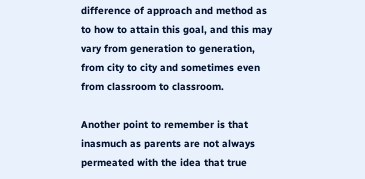difference of approach and method as to how to attain this goal, and this may vary from generation to generation, from city to city and sometimes even from classroom to classroom.

Another point to remember is that inasmuch as parents are not always permeated with the idea that true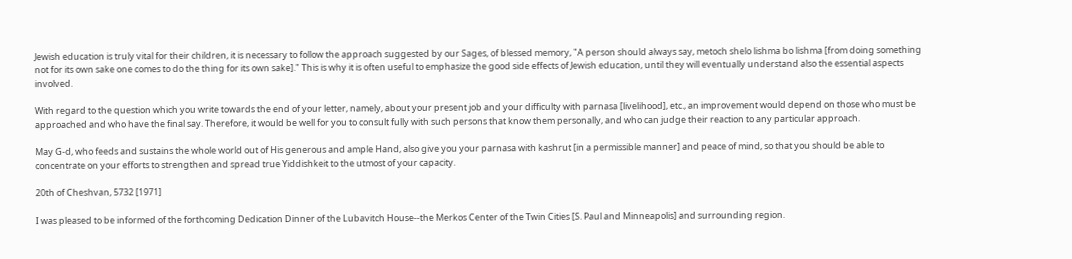Jewish education is truly vital for their children, it is necessary to follow the approach suggested by our Sages, of blessed memory, "A person should always say, metoch shelo lishma bo lishma [from doing something not for its own sake one comes to do the thing for its own sake]." This is why it is often useful to emphasize the good side effects of Jewish education, until they will eventually understand also the essential aspects involved.

With regard to the question which you write towards the end of your letter, namely, about your present job and your difficulty with parnasa [livelihood], etc., an improvement would depend on those who must be approached and who have the final say. Therefore, it would be well for you to consult fully with such persons that know them personally, and who can judge their reaction to any particular approach.

May G-d, who feeds and sustains the whole world out of His generous and ample Hand, also give you your parnasa with kashrut [in a permissible manner] and peace of mind, so that you should be able to concentrate on your efforts to strengthen and spread true Yiddishkeit to the utmost of your capacity.

20th of Cheshvan, 5732 [1971]

I was pleased to be informed of the forthcoming Dedication Dinner of the Lubavitch House--the Merkos Center of the Twin Cities [S. Paul and Minneapolis] and surrounding region.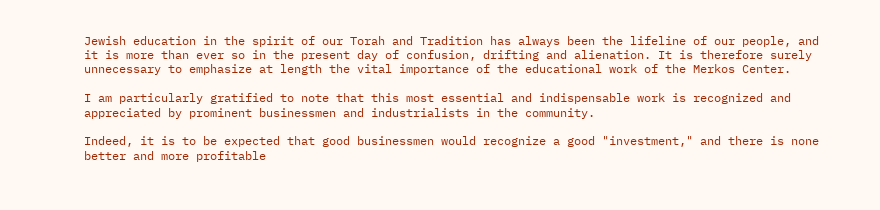Jewish education in the spirit of our Torah and Tradition has always been the lifeline of our people, and it is more than ever so in the present day of confusion, drifting and alienation. It is therefore surely unnecessary to emphasize at length the vital importance of the educational work of the Merkos Center.

I am particularly gratified to note that this most essential and indispensable work is recognized and appreciated by prominent businessmen and industrialists in the community.

Indeed, it is to be expected that good businessmen would recognize a good "investment," and there is none better and more profitable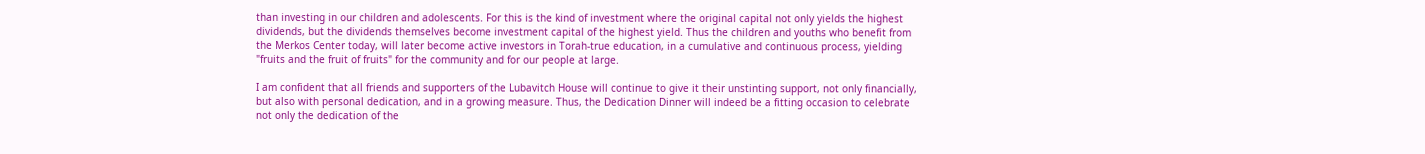than investing in our children and adolescents. For this is the kind of investment where the original capital not only yields the highest dividends, but the dividends themselves become investment capital of the highest yield. Thus the children and youths who benefit from the Merkos Center today, will later become active investors in Torah-true education, in a cumulative and continuous process, yielding "fruits and the fruit of fruits" for the community and for our people at large.

I am confident that all friends and supporters of the Lubavitch House will continue to give it their unstinting support, not only financially, but also with personal dedication, and in a growing measure. Thus, the Dedication Dinner will indeed be a fitting occasion to celebrate not only the dedication of the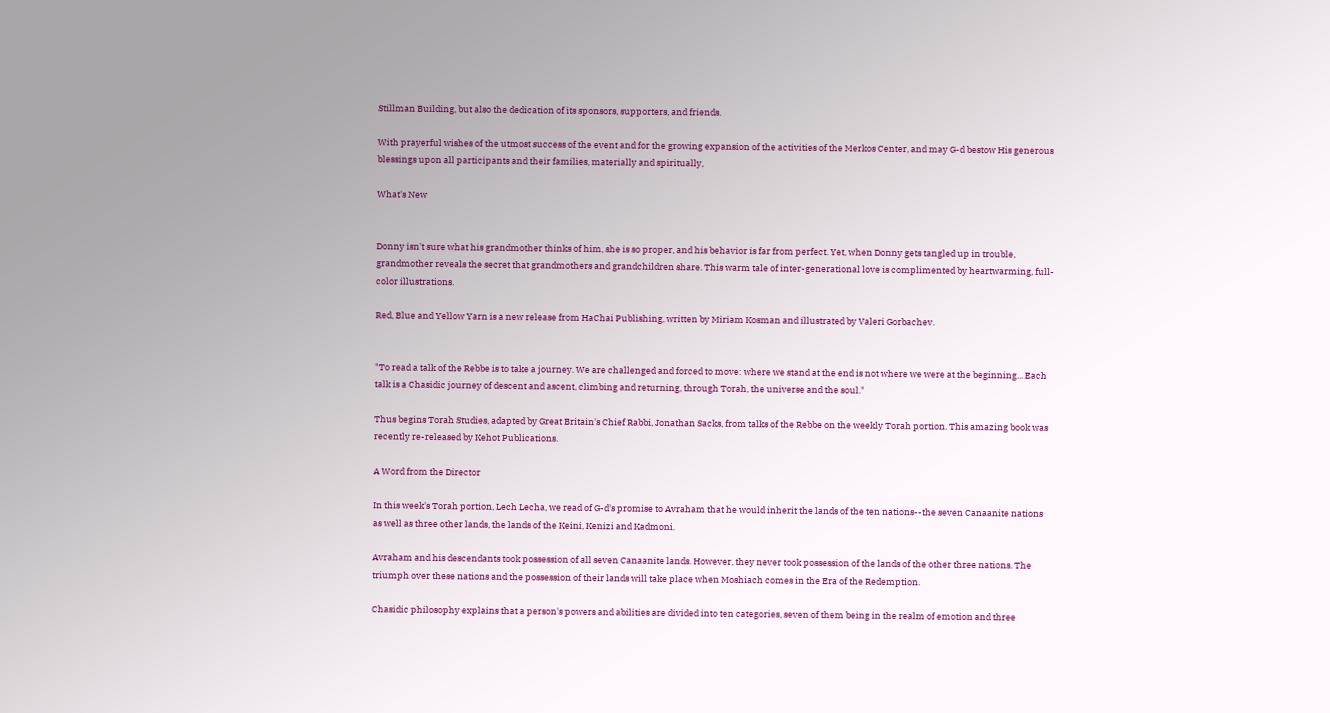Stillman Building, but also the dedication of its sponsors, supporters, and friends.

With prayerful wishes of the utmost success of the event and for the growing expansion of the activities of the Merkos Center, and may G-d bestow His generous blessings upon all participants and their families, materially and spiritually,

What's New


Donny isn't sure what his grandmother thinks of him, she is so proper, and his behavior is far from perfect. Yet, when Donny gets tangled up in trouble, grandmother reveals the secret that grandmothers and grandchildren share. This warm tale of inter-generational love is complimented by heartwarming, full-color illustrations.

Red, Blue and Yellow Yarn is a new release from HaChai Publishing, written by Miriam Kosman and illustrated by Valeri Gorbachev.


"To read a talk of the Rebbe is to take a journey. We are challenged and forced to move: where we stand at the end is not where we were at the beginning... Each talk is a Chasidic journey of descent and ascent, climbing and returning, through Torah, the universe and the soul."

Thus begins Torah Studies, adapted by Great Britain's Chief Rabbi, Jonathan Sacks, from talks of the Rebbe on the weekly Torah portion. This amazing book was recently re-released by Kehot Publications.

A Word from the Director

In this week's Torah portion, Lech Lecha, we read of G-d's promise to Avraham that he would inherit the lands of the ten nations--the seven Canaanite nations as well as three other lands, the lands of the Keini, Kenizi and Kadmoni.

Avraham and his descendants took possession of all seven Canaanite lands. However, they never took possession of the lands of the other three nations. The triumph over these nations and the possession of their lands will take place when Moshiach comes in the Era of the Redemption.

Chasidic philosophy explains that a person's powers and abilities are divided into ten categories, seven of them being in the realm of emotion and three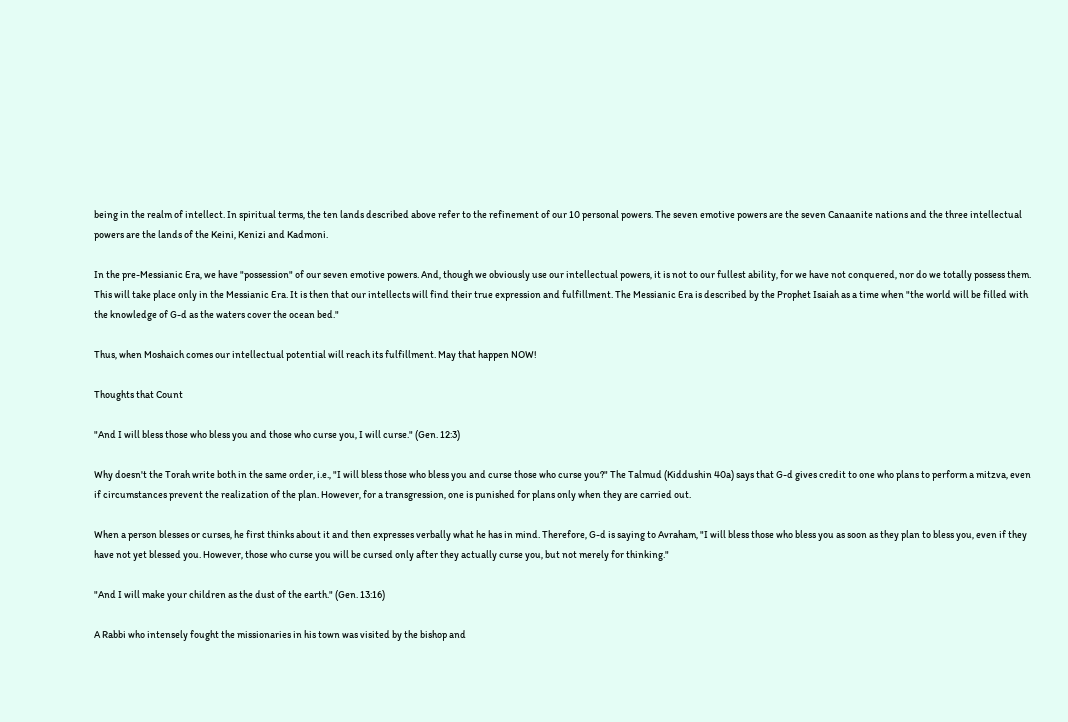being in the realm of intellect. In spiritual terms, the ten lands described above refer to the refinement of our 10 personal powers. The seven emotive powers are the seven Canaanite nations and the three intellectual powers are the lands of the Keini, Kenizi and Kadmoni.

In the pre-Messianic Era, we have "possession" of our seven emotive powers. And, though we obviously use our intellectual powers, it is not to our fullest ability, for we have not conquered, nor do we totally possess them. This will take place only in the Messianic Era. It is then that our intellects will find their true expression and fulfillment. The Messianic Era is described by the Prophet Isaiah as a time when "the world will be filled with the knowledge of G-d as the waters cover the ocean bed."

Thus, when Moshaich comes our intellectual potential will reach its fulfillment. May that happen NOW!

Thoughts that Count

"And I will bless those who bless you and those who curse you, I will curse." (Gen. 12:3)

Why doesn't the Torah write both in the same order, i.e., "I will bless those who bless you and curse those who curse you?" The Talmud (Kiddushin 40a) says that G-d gives credit to one who plans to perform a mitzva, even if circumstances prevent the realization of the plan. However, for a transgression, one is punished for plans only when they are carried out.

When a person blesses or curses, he first thinks about it and then expresses verbally what he has in mind. Therefore, G-d is saying to Avraham, "I will bless those who bless you as soon as they plan to bless you, even if they have not yet blessed you. However, those who curse you will be cursed only after they actually curse you, but not merely for thinking."

"And I will make your children as the dust of the earth." (Gen. 13:16)

A Rabbi who intensely fought the missionaries in his town was visited by the bishop and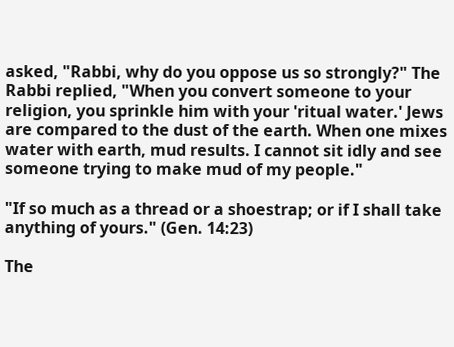asked, "Rabbi, why do you oppose us so strongly?" The Rabbi replied, "When you convert someone to your religion, you sprinkle him with your 'ritual water.' Jews are compared to the dust of the earth. When one mixes water with earth, mud results. I cannot sit idly and see someone trying to make mud of my people."

"If so much as a thread or a shoestrap; or if I shall take anything of yours." (Gen. 14:23)

The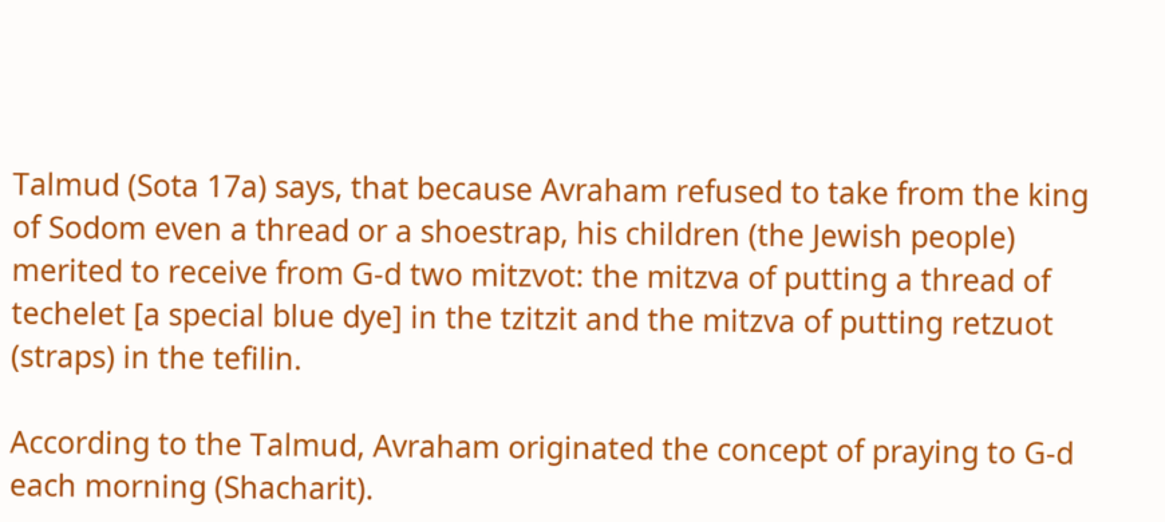Talmud (Sota 17a) says, that because Avraham refused to take from the king of Sodom even a thread or a shoestrap, his children (the Jewish people) merited to receive from G-d two mitzvot: the mitzva of putting a thread of techelet [a special blue dye] in the tzitzit and the mitzva of putting retzuot (straps) in the tefilin.

According to the Talmud, Avraham originated the concept of praying to G-d each morning (Shacharit).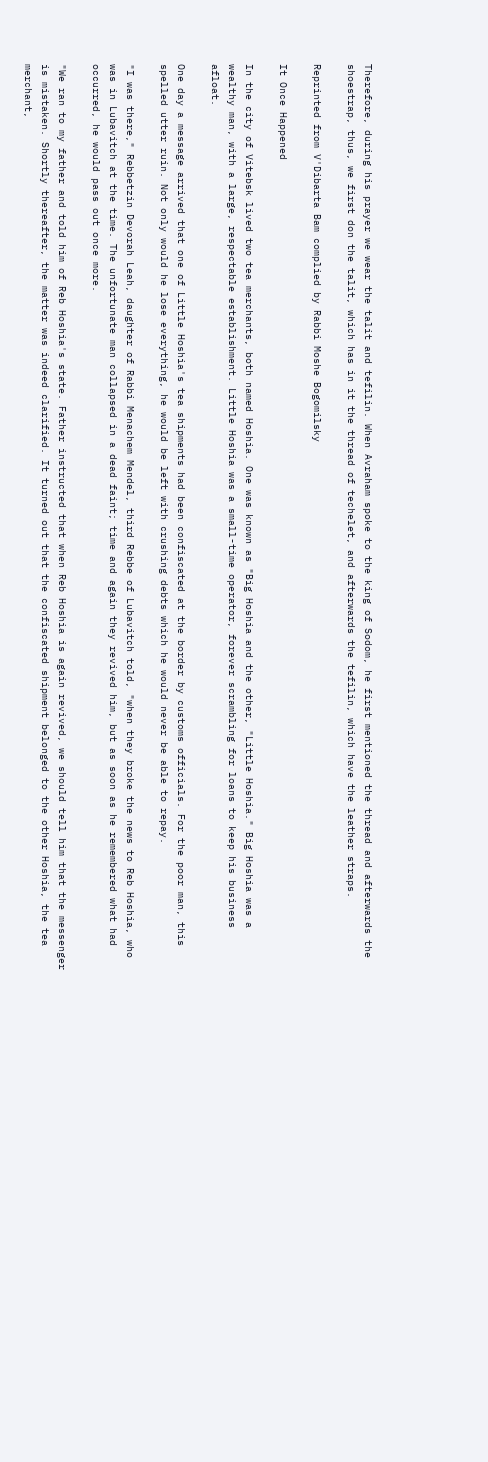Therefore, during his prayer we wear the talit and tefilin. When Avraham spoke to the king of Sodom, he first mentioned the thread and afterwards the shoestrap, thus, we first don the talit, which has in it the thread of techelet, and afterwards the tefilin, which have the leather straps.

Reprinted from V'Dibarta Bam complied by Rabbi Moshe Bogomilsky

It Once Happened

In the city of Vitebsk lived two tea merchants, both named Hoshia. One was known as "Big Hoshia and the other, "Little Hoshia." Big Hoshia was a wealthy man, with a large, respectable establishment. Little Hoshia was a small-time operator, forever scrambling for loans to keep his business afloat.

One day a message arrived that one of Little Hoshia's tea shipments had been confiscated at the border by customs officials. For the poor man, this spelled utter ruin. Not only would he lose everything, he would be left with crushing debts which he would never be able to repay.

"I was there," Rebbetzin Devorah Leah, daughter of Rabbi Menachem Mendel, third Rebbe of Lubavitch told, "when they broke the news to Reb Hoshia, who was in Lubavitch at the time. The unfortunate man collapsed in a dead faint; time and again they revived him, but as soon as he remembered what had occurred, he would pass out once more.

"We ran to my father and told him of Reb Hoshia's state. Father instructed that when Reb Hoshia is again revived, we should tell him that the messenger is mistaken. Shortly thereafter, the matter was indeed clarified. It turned out that the confiscated shipment belonged to the other Hoshia, the tea merchant,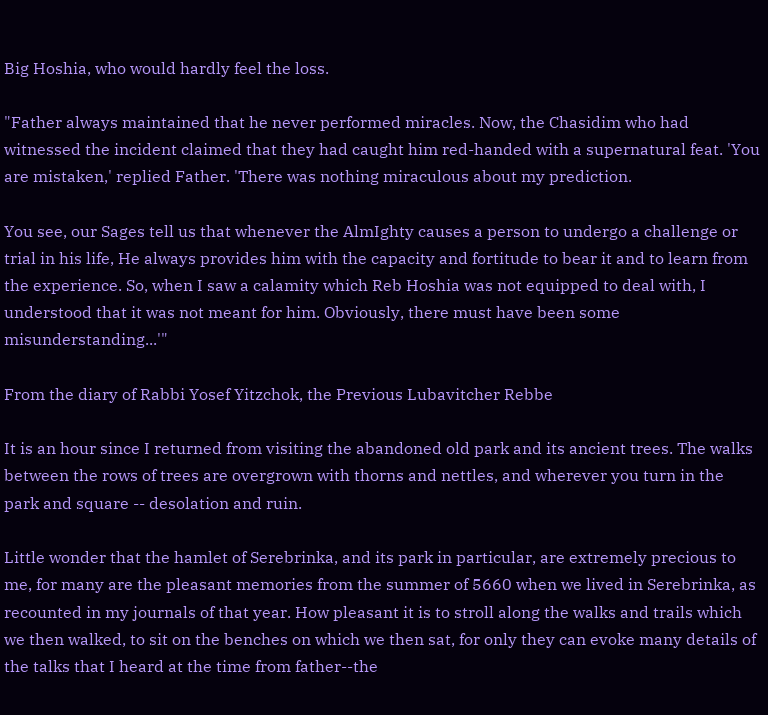Big Hoshia, who would hardly feel the loss.

"Father always maintained that he never performed miracles. Now, the Chasidim who had witnessed the incident claimed that they had caught him red-handed with a supernatural feat. 'You are mistaken,' replied Father. 'There was nothing miraculous about my prediction.

You see, our Sages tell us that whenever the AlmIghty causes a person to undergo a challenge or trial in his life, He always provides him with the capacity and fortitude to bear it and to learn from the experience. So, when I saw a calamity which Reb Hoshia was not equipped to deal with, I understood that it was not meant for him. Obviously, there must have been some misunderstanding...'"

From the diary of Rabbi Yosef Yitzchok, the Previous Lubavitcher Rebbe

It is an hour since I returned from visiting the abandoned old park and its ancient trees. The walks between the rows of trees are overgrown with thorns and nettles, and wherever you turn in the park and square -- desolation and ruin.

Little wonder that the hamlet of Serebrinka, and its park in particular, are extremely precious to me, for many are the pleasant memories from the summer of 5660 when we lived in Serebrinka, as recounted in my journals of that year. How pleasant it is to stroll along the walks and trails which we then walked, to sit on the benches on which we then sat, for only they can evoke many details of the talks that I heard at the time from father--the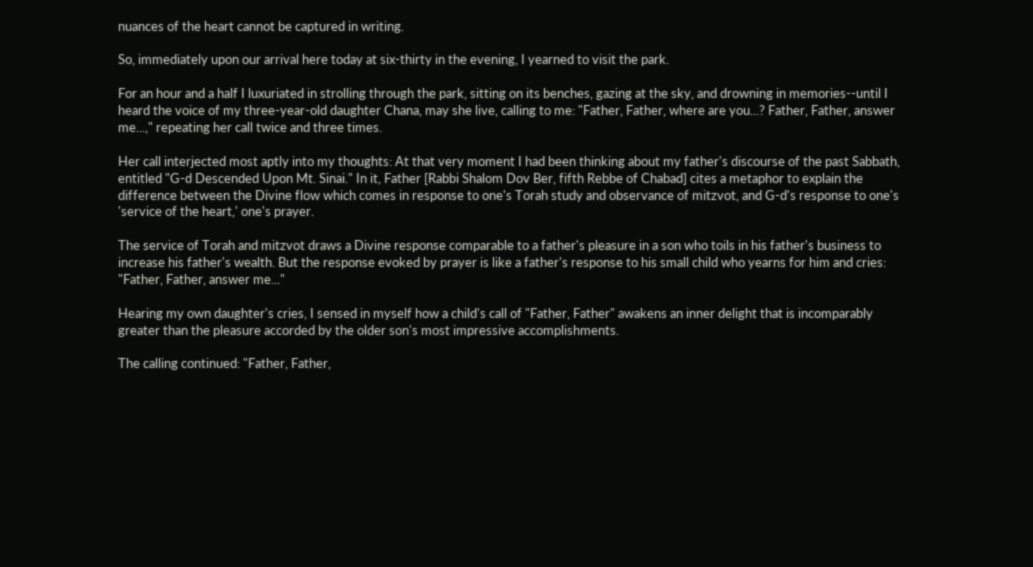nuances of the heart cannot be captured in writing.

So, immediately upon our arrival here today at six-thirty in the evening, I yearned to visit the park.

For an hour and a half I luxuriated in strolling through the park, sitting on its benches, gazing at the sky, and drowning in memories--until I heard the voice of my three-year-old daughter Chana, may she live, calling to me: "Father, Father, where are you...? Father, Father, answer me...," repeating her call twice and three times.

Her call interjected most aptly into my thoughts: At that very moment I had been thinking about my father's discourse of the past Sabbath, entitled "G-d Descended Upon Mt. Sinai." In it, Father [Rabbi Shalom Dov Ber, fifth Rebbe of Chabad] cites a metaphor to explain the difference between the Divine flow which comes in response to one's Torah study and observance of mitzvot, and G-d's response to one's 'service of the heart,' one's prayer.

The service of Torah and mitzvot draws a Divine response comparable to a father's pleasure in a son who toils in his father's business to increase his father's wealth. But the response evoked by prayer is like a father's response to his small child who yearns for him and cries: "Father, Father, answer me..."

Hearing my own daughter's cries, I sensed in myself how a child's call of "Father, Father" awakens an inner delight that is incomparably greater than the pleasure accorded by the older son's most impressive accomplishments.

The calling continued: "Father, Father,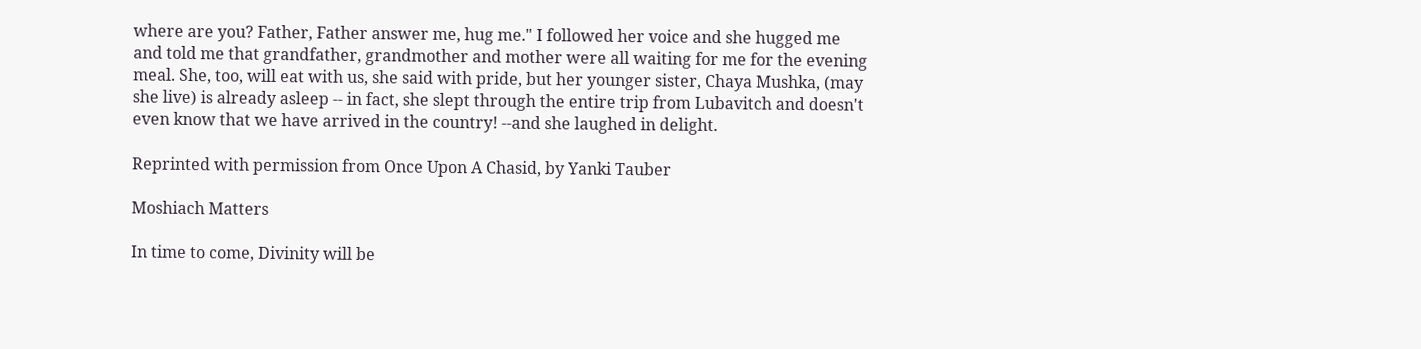where are you? Father, Father answer me, hug me." I followed her voice and she hugged me and told me that grandfather, grandmother and mother were all waiting for me for the evening meal. She, too, will eat with us, she said with pride, but her younger sister, Chaya Mushka, (may she live) is already asleep -- in fact, she slept through the entire trip from Lubavitch and doesn't even know that we have arrived in the country! --and she laughed in delight.

Reprinted with permission from Once Upon A Chasid, by Yanki Tauber

Moshiach Matters

In time to come, Divinity will be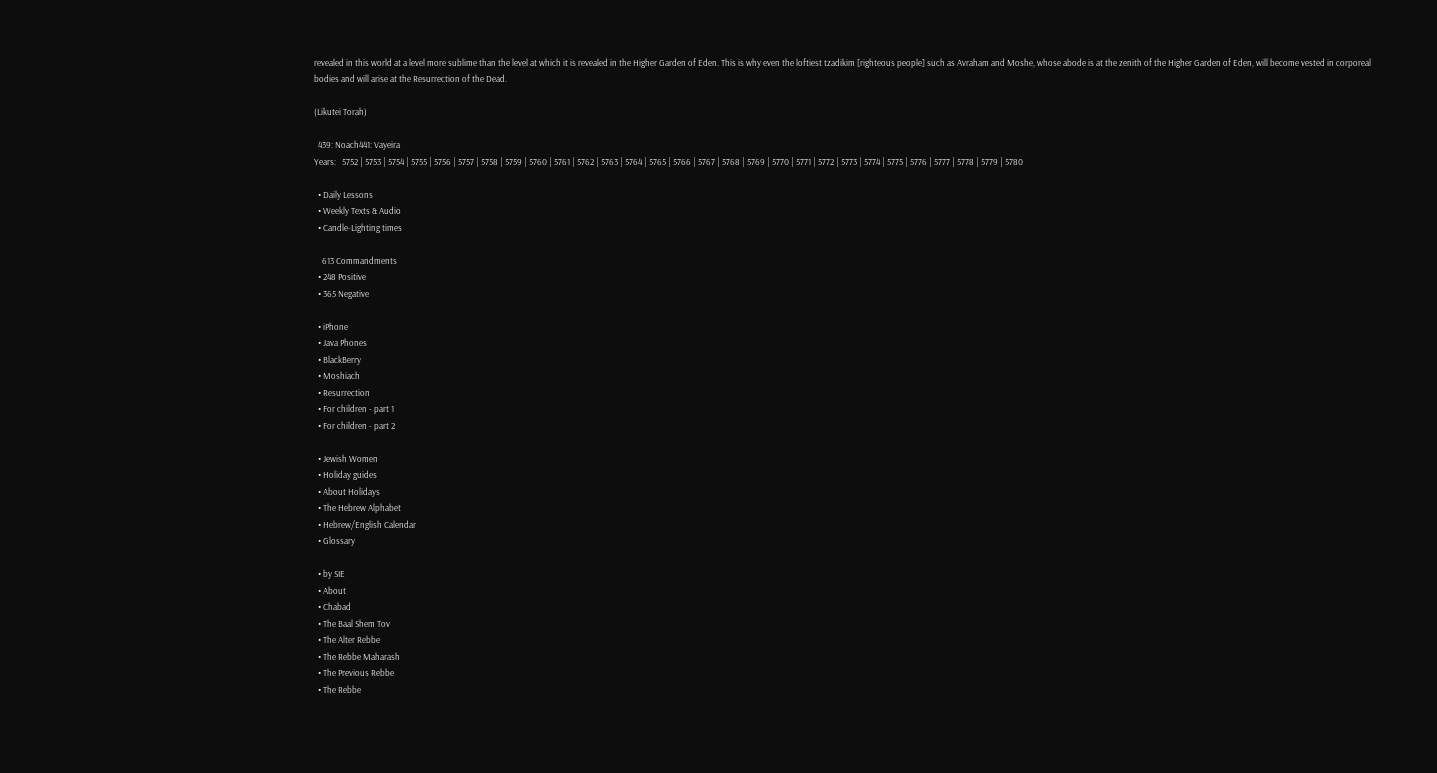revealed in this world at a level more sublime than the level at which it is revealed in the Higher Garden of Eden. This is why even the loftiest tzadikim [righteous people] such as Avraham and Moshe, whose abode is at the zenith of the Higher Garden of Eden, will become vested in corporeal bodies and will arise at the Resurrection of the Dead.

(Likutei Torah)

  439: Noach441: Vayeira
Years:   5752 | 5753 | 5754 | 5755 | 5756 | 5757 | 5758 | 5759 | 5760 | 5761 | 5762 | 5763 | 5764 | 5765 | 5766 | 5767 | 5768 | 5769 | 5770 | 5771 | 5772 | 5773 | 5774 | 5775 | 5776 | 5777 | 5778 | 5779 | 5780

  • Daily Lessons
  • Weekly Texts & Audio
  • Candle-Lighting times

    613 Commandments
  • 248 Positive
  • 365 Negative

  • iPhone
  • Java Phones
  • BlackBerry
  • Moshiach
  • Resurrection
  • For children - part 1
  • For children - part 2

  • Jewish Women
  • Holiday guides
  • About Holidays
  • The Hebrew Alphabet
  • Hebrew/English Calendar
  • Glossary

  • by SIE
  • About
  • Chabad
  • The Baal Shem Tov
  • The Alter Rebbe
  • The Rebbe Maharash
  • The Previous Rebbe
  • The Rebbe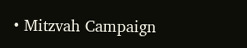• Mitzvah Campaign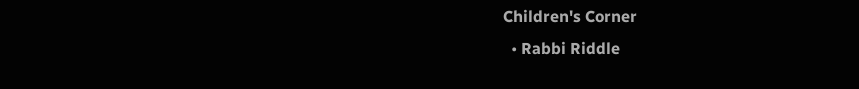Children's Corner
  • Rabbi Riddle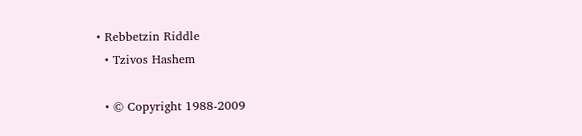• Rebbetzin Riddle
  • Tzivos Hashem

  • © Copyright 1988-2009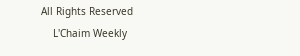All Rights Reserved
    L'Chaim Weekly